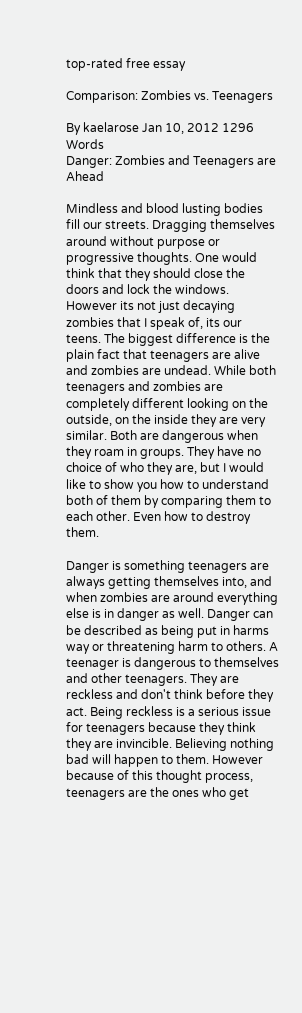top-rated free essay

Comparison: Zombies vs. Teenagers

By kaelarose Jan 10, 2012 1296 Words
Danger: Zombies and Teenagers are Ahead

Mindless and blood lusting bodies fill our streets. Dragging themselves around without purpose or progressive thoughts. One would think that they should close the doors and lock the windows. However its not just decaying zombies that I speak of, its our teens. The biggest difference is the plain fact that teenagers are alive and zombies are undead. While both teenagers and zombies are completely different looking on the outside, on the inside they are very similar. Both are dangerous when they roam in groups. They have no choice of who they are, but I would like to show you how to understand both of them by comparing them to each other. Even how to destroy them.

Danger is something teenagers are always getting themselves into, and when zombies are around everything else is in danger as well. Danger can be described as being put in harms way or threatening harm to others. A teenager is dangerous to themselves and other teenagers. They are reckless and don't think before they act. Being reckless is a serious issue for teenagers because they think they are invincible. Believing nothing bad will happen to them. However because of this thought process, teenagers are the ones who get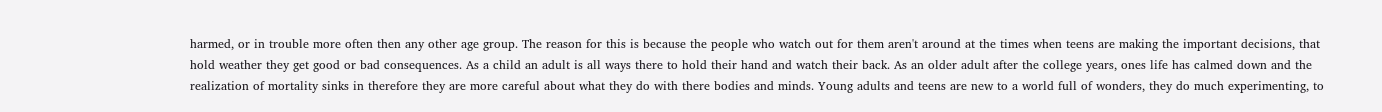harmed, or in trouble more often then any other age group. The reason for this is because the people who watch out for them aren't around at the times when teens are making the important decisions, that hold weather they get good or bad consequences. As a child an adult is all ways there to hold their hand and watch their back. As an older adult after the college years, ones life has calmed down and the realization of mortality sinks in therefore they are more careful about what they do with there bodies and minds. Young adults and teens are new to a world full of wonders, they do much experimenting, to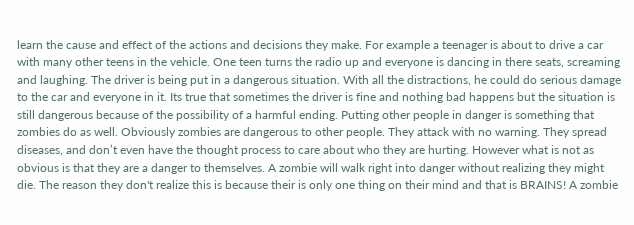learn the cause and effect of the actions and decisions they make. For example a teenager is about to drive a car with many other teens in the vehicle. One teen turns the radio up and everyone is dancing in there seats, screaming and laughing. The driver is being put in a dangerous situation. With all the distractions, he could do serious damage to the car and everyone in it. Its true that sometimes the driver is fine and nothing bad happens but the situation is still dangerous because of the possibility of a harmful ending. Putting other people in danger is something that zombies do as well. Obviously zombies are dangerous to other people. They attack with no warning. They spread diseases, and don’t even have the thought process to care about who they are hurting. However what is not as obvious is that they are a danger to themselves. A zombie will walk right into danger without realizing they might die. The reason they don't realize this is because their is only one thing on their mind and that is BRAINS! A zombie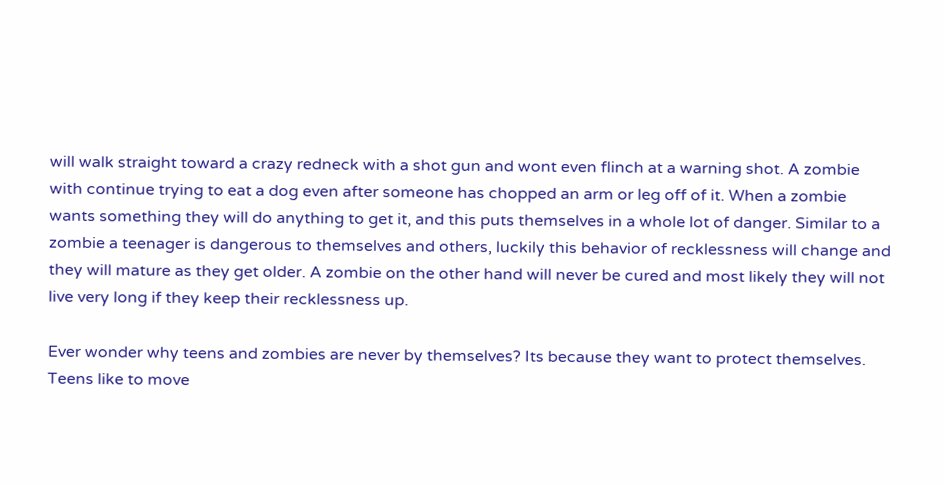will walk straight toward a crazy redneck with a shot gun and wont even flinch at a warning shot. A zombie with continue trying to eat a dog even after someone has chopped an arm or leg off of it. When a zombie wants something they will do anything to get it, and this puts themselves in a whole lot of danger. Similar to a zombie a teenager is dangerous to themselves and others, luckily this behavior of recklessness will change and they will mature as they get older. A zombie on the other hand will never be cured and most likely they will not live very long if they keep their recklessness up.

Ever wonder why teens and zombies are never by themselves? Its because they want to protect themselves. Teens like to move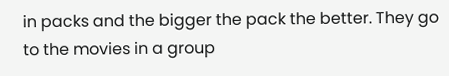in packs and the bigger the pack the better. They go to the movies in a group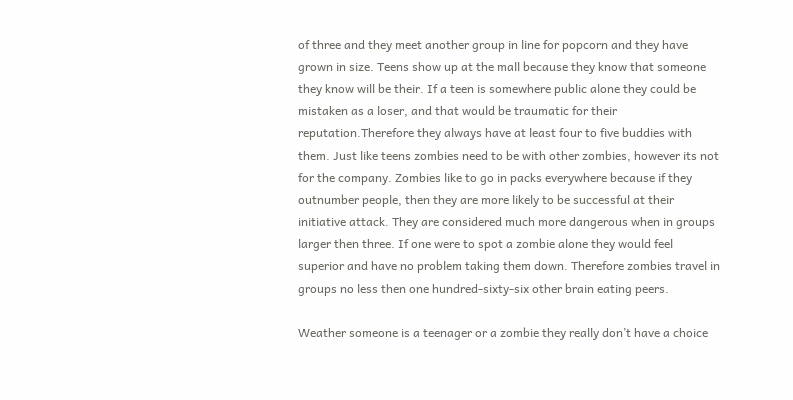of three and they meet another group in line for popcorn and they have grown in size. Teens show up at the mall because they know that someone they know will be their. If a teen is somewhere public alone they could be mistaken as a loser, and that would be traumatic for their reputation.Therefore they always have at least four to five buddies with them. Just like teens zombies need to be with other zombies, however its not for the company. Zombies like to go in packs everywhere because if they outnumber people, then they are more likely to be successful at their initiative attack. They are considered much more dangerous when in groups larger then three. If one were to spot a zombie alone they would feel superior and have no problem taking them down. Therefore zombies travel in groups no less then one hundred-sixty-six other brain eating peers.

Weather someone is a teenager or a zombie they really don’t have a choice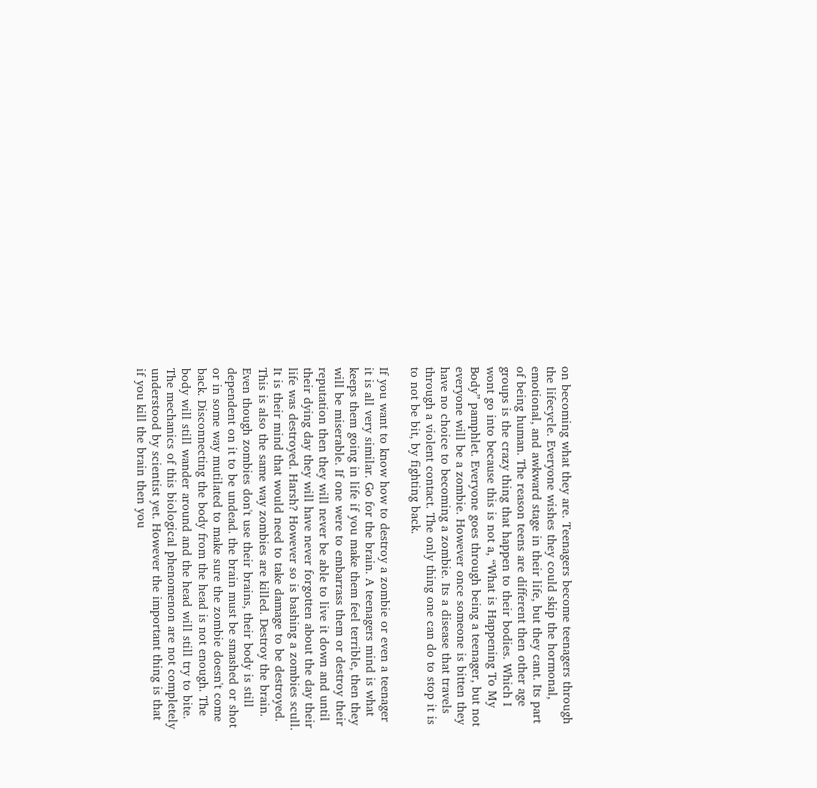on becoming what they are. Teenagers become teenagers through the lifecycle. Everyone wishes they could skip the hormonal, emotional, and awkward stage in their life, but they cant. Its part of being human. The reason teens are different then other age groups is the crazy thing that happen to their bodies. Which I wont go into because this is not a, “What is Happening To My Body” pamphlet. Everyone goes through being a teenager, but not everyone will be a zombie. However once someone is bitten they have no choice to becoming a zombie. Its a disease that travels through a violent contact. The only thing one can do to stop it is to not be bit, by fighting back.

If you want to know how to destroy a zombie or even a teenager it is all very similar. Go for the brain. A teenagers mind is what keeps them going in life if you make them feel terrible, then they will be miserable. If one were to embarrass them or destroy their reputation then they will never be able to live it down and until their dying day they will have never forgotten about the day their life was destroyed. Harsh? However so is bashing a zombies scull. It is their mind that would need to take damage to be destroyed. This is also the same way zombies are killed. Destroy the brain. Even though zombies don't use their brains, their body is still dependent on it to be undead. the brain must be smashed or shot or in some way mutilated to make sure the zombie doesn't come back. Disconnecting the body from the head is not enough. The body will still wander around and the head will still try to bite. The mechanics of this biological phenomenon are not completely understood by scientist yet. However the important thing is that if you kill the brain then you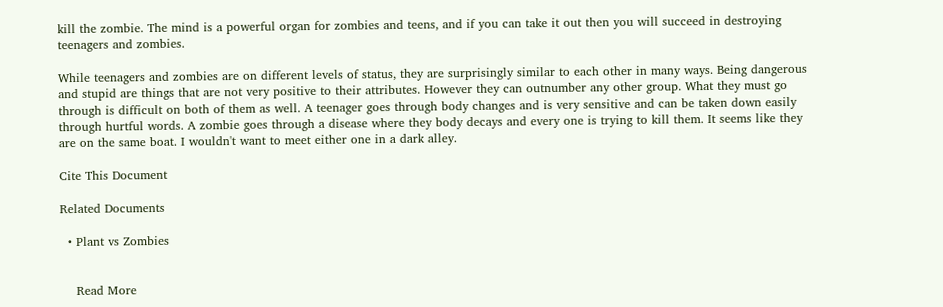kill the zombie. The mind is a powerful organ for zombies and teens, and if you can take it out then you will succeed in destroying teenagers and zombies.

While teenagers and zombies are on different levels of status, they are surprisingly similar to each other in many ways. Being dangerous and stupid are things that are not very positive to their attributes. However they can outnumber any other group. What they must go through is difficult on both of them as well. A teenager goes through body changes and is very sensitive and can be taken down easily through hurtful words. A zombie goes through a disease where they body decays and every one is trying to kill them. It seems like they are on the same boat. I wouldn't want to meet either one in a dark alley.

Cite This Document

Related Documents

  • Plant vs Zombies


    Read More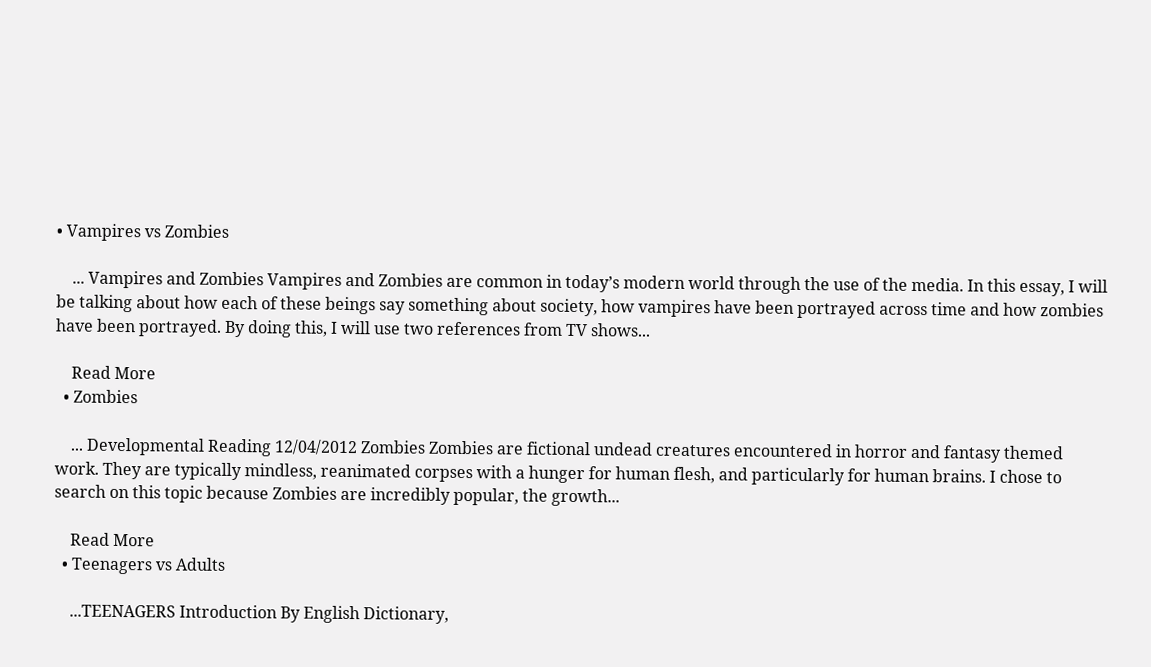• Vampires vs Zombies

    ... Vampires and Zombies Vampires and Zombies are common in today’s modern world through the use of the media. In this essay, I will be talking about how each of these beings say something about society, how vampires have been portrayed across time and how zombies have been portrayed. By doing this, I will use two references from TV shows...

    Read More
  • Zombies

    ... Developmental Reading 12/04/2012 Zombies Zombies are fictional undead creatures encountered in horror and fantasy themed work. They are typically mindless, reanimated corpses with a hunger for human flesh, and particularly for human brains. I chose to search on this topic because Zombies are incredibly popular, the growth...

    Read More
  • Teenagers vs Adults

    ...TEENAGERS Introduction By English Dictionary,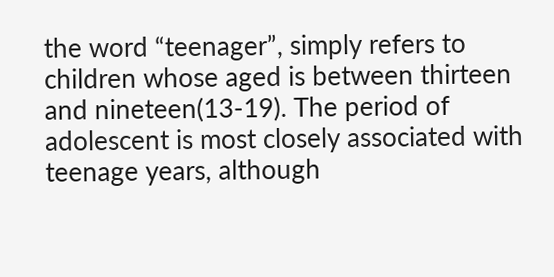the word “teenager”, simply refers to children whose aged is between thirteen and nineteen(13-19). The period of adolescent is most closely associated with teenage years, although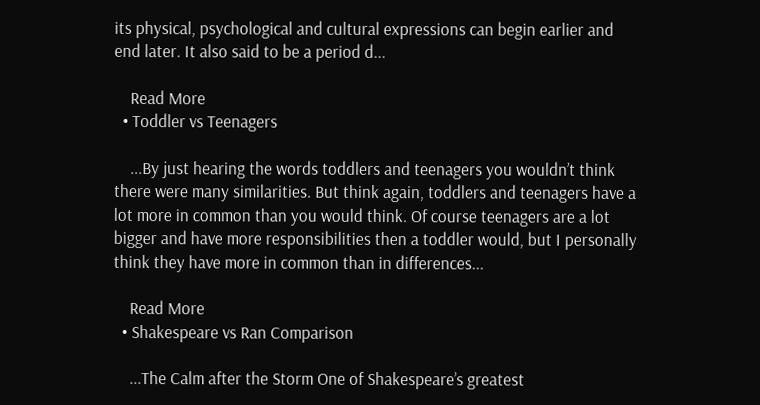its physical, psychological and cultural expressions can begin earlier and end later. It also said to be a period d...

    Read More
  • Toddler vs Teenagers

    ...By just hearing the words toddlers and teenagers you wouldn’t think there were many similarities. But think again, toddlers and teenagers have a lot more in common than you would think. Of course teenagers are a lot bigger and have more responsibilities then a toddler would, but I personally think they have more in common than in differences...

    Read More
  • Shakespeare vs Ran Comparison

    ...The Calm after the Storm One of Shakespeare’s greatest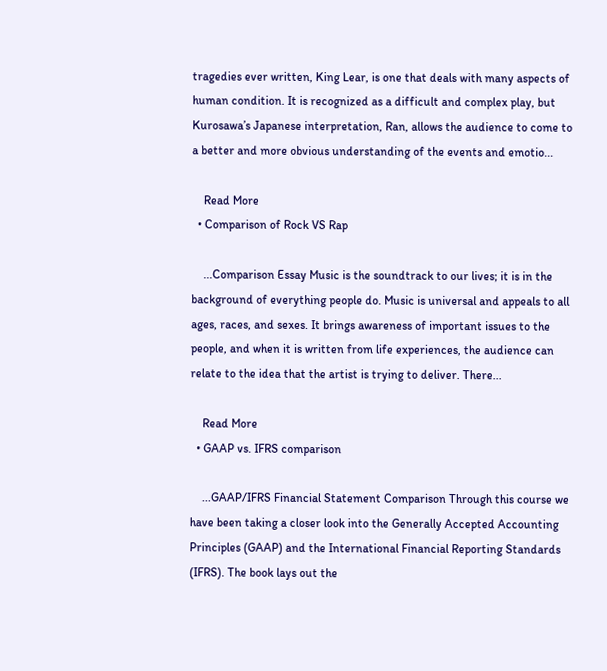tragedies ever written, King Lear, is one that deals with many aspects of human condition. It is recognized as a difficult and complex play, but Kurosawa’s Japanese interpretation, Ran, allows the audience to come to a better and more obvious understanding of the events and emotio...

    Read More
  • Comparison of Rock VS Rap

    ...Comparison Essay Music is the soundtrack to our lives; it is in the background of everything people do. Music is universal and appeals to all ages, races, and sexes. It brings awareness of important issues to the people, and when it is written from life experiences, the audience can relate to the idea that the artist is trying to deliver. There...

    Read More
  • GAAP vs. IFRS comparison

    ...GAAP/IFRS Financial Statement Comparison Through this course we have been taking a closer look into the Generally Accepted Accounting Principles (GAAP) and the International Financial Reporting Standards (IFRS). The book lays out the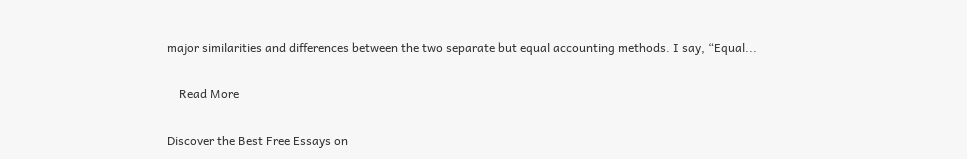major similarities and differences between the two separate but equal accounting methods. I say, “Equal...

    Read More

Discover the Best Free Essays on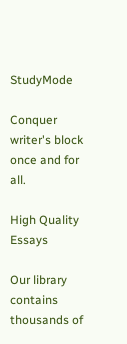StudyMode

Conquer writer's block once and for all.

High Quality Essays

Our library contains thousands of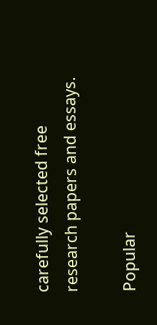carefully selected free research papers and essays.

Popular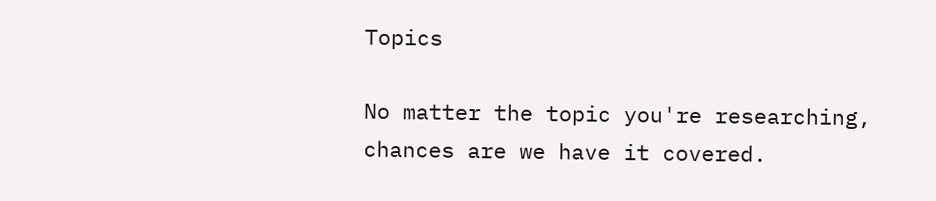Topics

No matter the topic you're researching, chances are we have it covered.